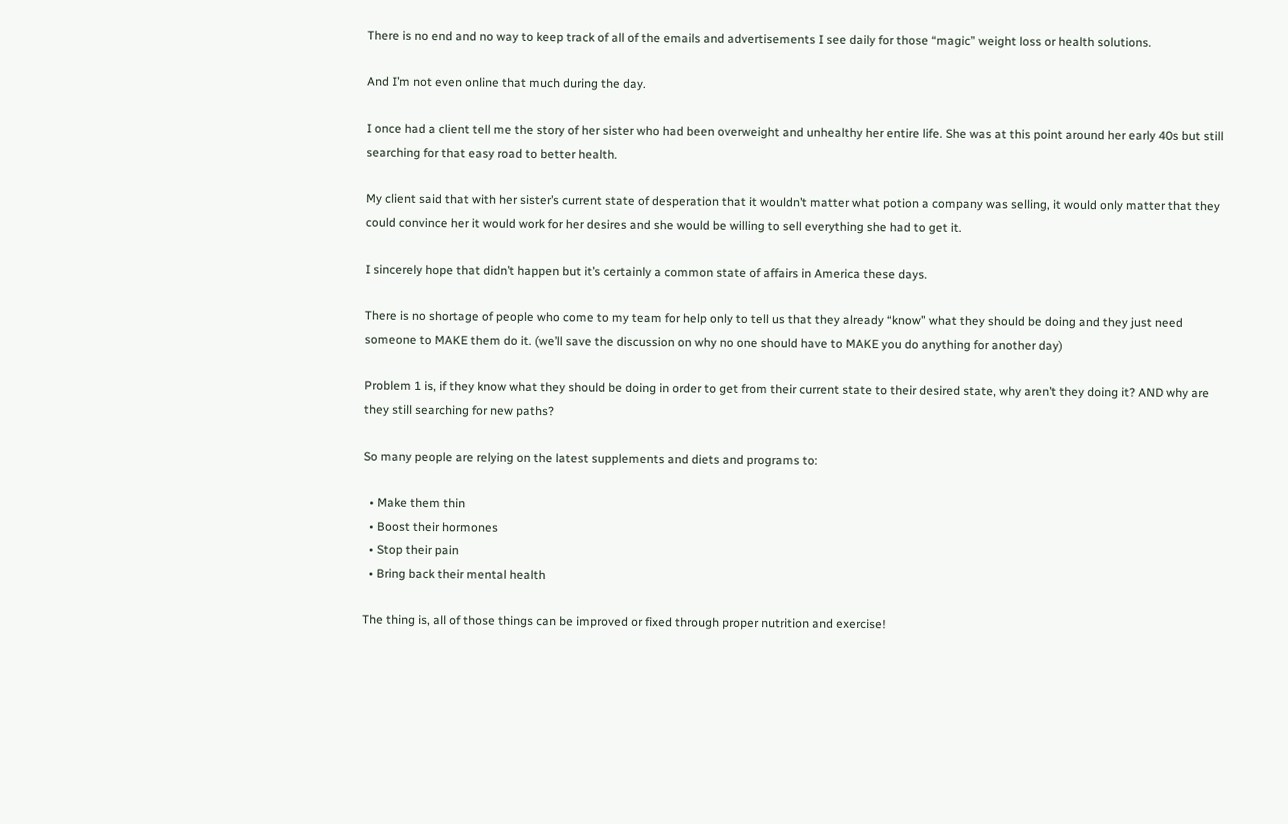There is no end and no way to keep track of all of the emails and advertisements I see daily for those “magic” weight loss or health solutions.

And I’m not even online that much during the day.

I once had a client tell me the story of her sister who had been overweight and unhealthy her entire life. She was at this point around her early 40s but still searching for that easy road to better health.

My client said that with her sister’s current state of desperation that it wouldn’t matter what potion a company was selling, it would only matter that they could convince her it would work for her desires and she would be willing to sell everything she had to get it.

I sincerely hope that didn’t happen but it’s certainly a common state of affairs in America these days.

There is no shortage of people who come to my team for help only to tell us that they already “know” what they should be doing and they just need someone to MAKE them do it. (we’ll save the discussion on why no one should have to MAKE you do anything for another day)

Problem 1 is, if they know what they should be doing in order to get from their current state to their desired state, why aren’t they doing it? AND why are they still searching for new paths?

So many people are relying on the latest supplements and diets and programs to:

  • Make them thin
  • Boost their hormones
  • Stop their pain
  • Bring back their mental health

The thing is, all of those things can be improved or fixed through proper nutrition and exercise!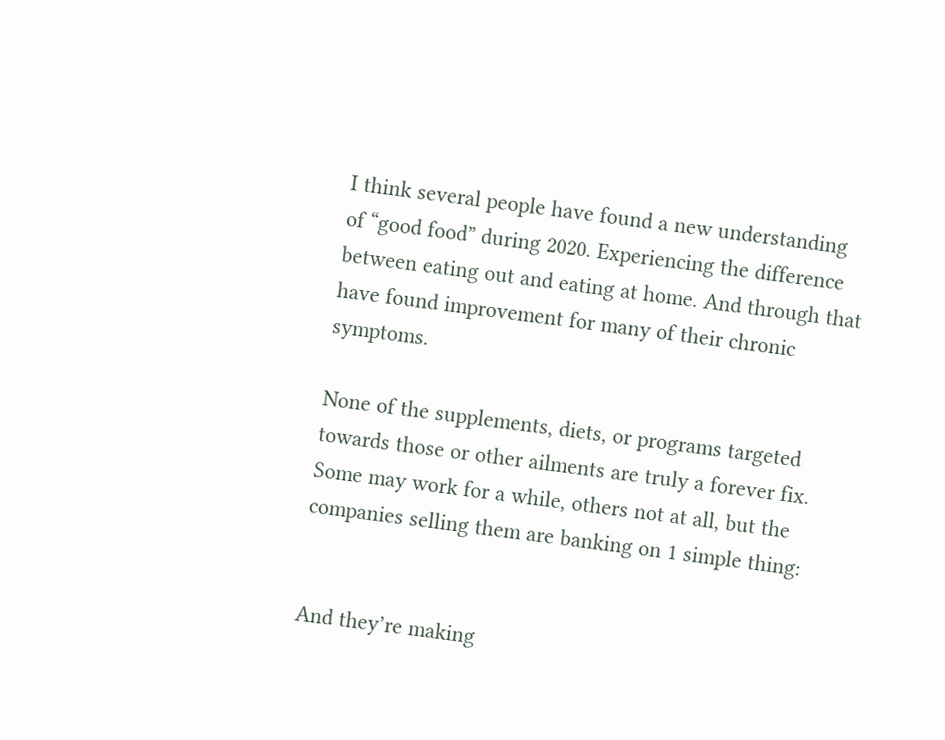I think several people have found a new understanding of “good food” during 2020. Experiencing the difference between eating out and eating at home. And through that have found improvement for many of their chronic symptoms.

None of the supplements, diets, or programs targeted towards those or other ailments are truly a forever fix. Some may work for a while, others not at all, but the companies selling them are banking on 1 simple thing:


And they’re making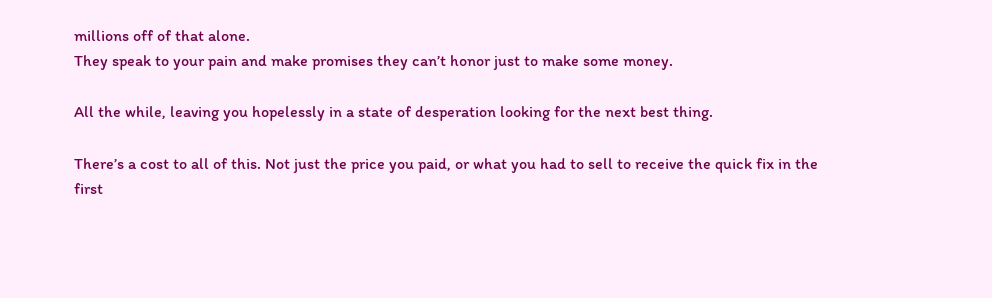millions off of that alone.
They speak to your pain and make promises they can’t honor just to make some money.

All the while, leaving you hopelessly in a state of desperation looking for the next best thing.

There’s a cost to all of this. Not just the price you paid, or what you had to sell to receive the quick fix in the first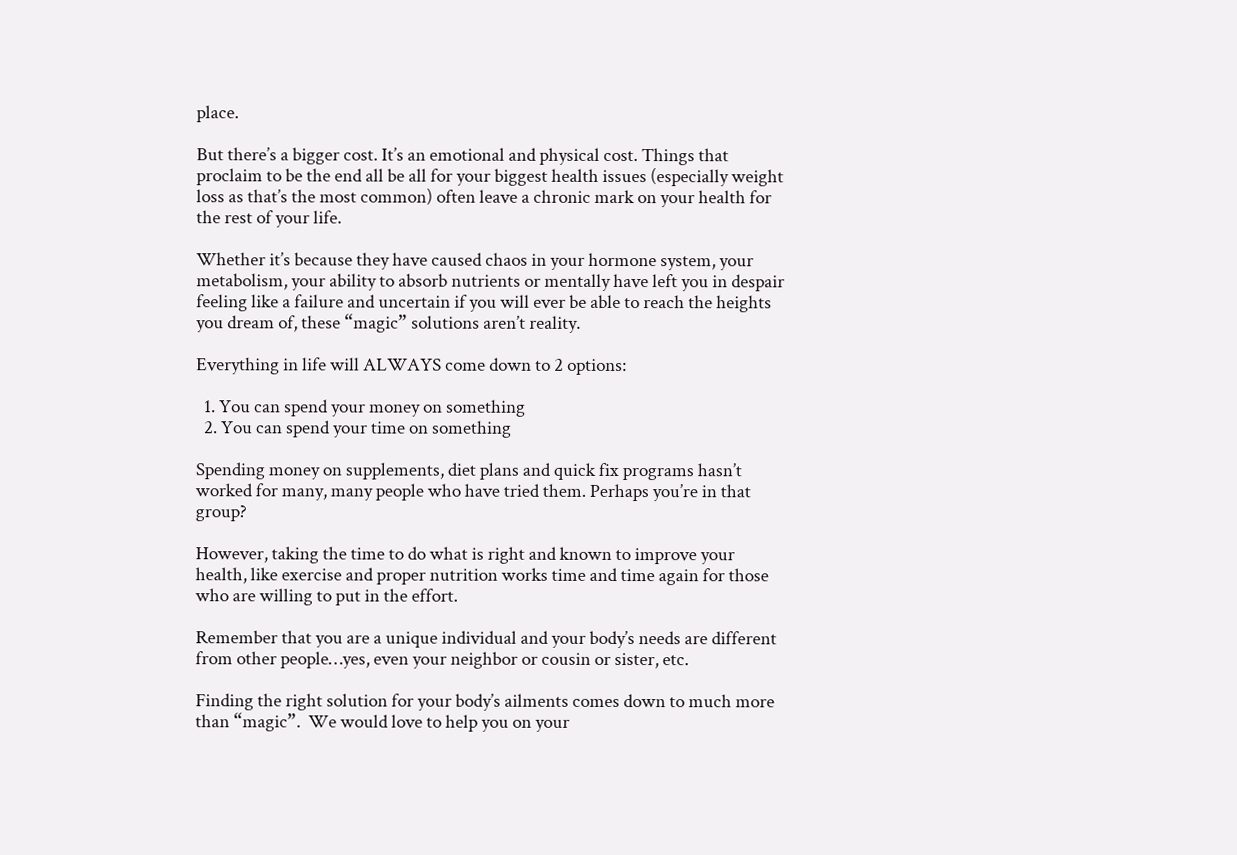place.

But there’s a bigger cost. It’s an emotional and physical cost. Things that proclaim to be the end all be all for your biggest health issues (especially weight loss as that’s the most common) often leave a chronic mark on your health for the rest of your life.

Whether it’s because they have caused chaos in your hormone system, your metabolism, your ability to absorb nutrients or mentally have left you in despair feeling like a failure and uncertain if you will ever be able to reach the heights you dream of, these “magic” solutions aren’t reality.

Everything in life will ALWAYS come down to 2 options:

  1. You can spend your money on something
  2. You can spend your time on something

Spending money on supplements, diet plans and quick fix programs hasn’t worked for many, many people who have tried them. Perhaps you’re in that group?

However, taking the time to do what is right and known to improve your health, like exercise and proper nutrition works time and time again for those who are willing to put in the effort.

Remember that you are a unique individual and your body’s needs are different from other people…yes, even your neighbor or cousin or sister, etc.

Finding the right solution for your body’s ailments comes down to much more than “magic”.  We would love to help you on your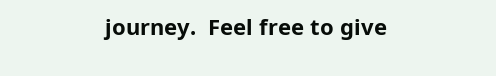journey.  Feel free to give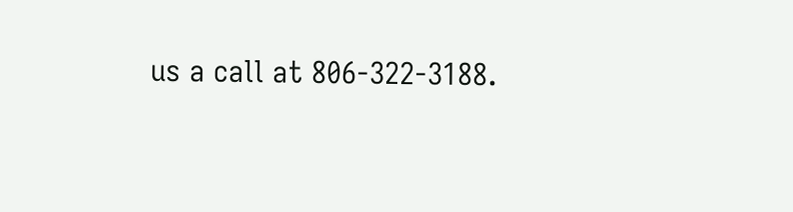us a call at 806-322-3188.